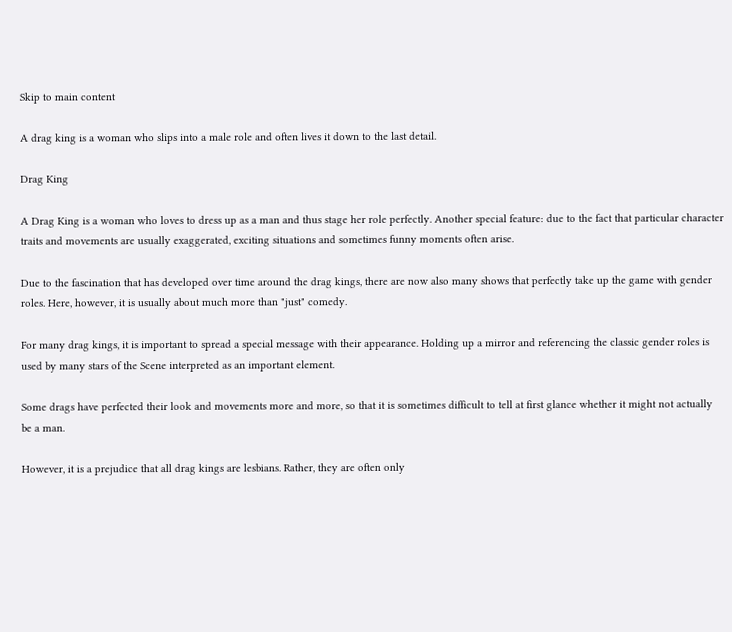Skip to main content

A drag king is a woman who slips into a male role and often lives it down to the last detail.

Drag King

A Drag King is a woman who loves to dress up as a man and thus stage her role perfectly. Another special feature: due to the fact that particular character traits and movements are usually exaggerated, exciting situations and sometimes funny moments often arise.

Due to the fascination that has developed over time around the drag kings, there are now also many shows that perfectly take up the game with gender roles. Here, however, it is usually about much more than "just" comedy.

For many drag kings, it is important to spread a special message with their appearance. Holding up a mirror and referencing the classic gender roles is used by many stars of the Scene interpreted as an important element.

Some drags have perfected their look and movements more and more, so that it is sometimes difficult to tell at first glance whether it might not actually be a man.

However, it is a prejudice that all drag kings are lesbians. Rather, they are often only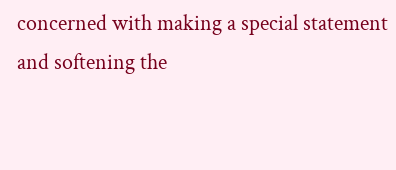concerned with making a special statement and softening the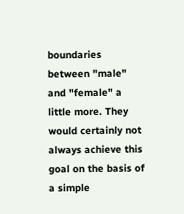boundaries between "male" and "female" a little more. They would certainly not always achieve this goal on the basis of a simple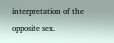interpretation of the opposite sex.